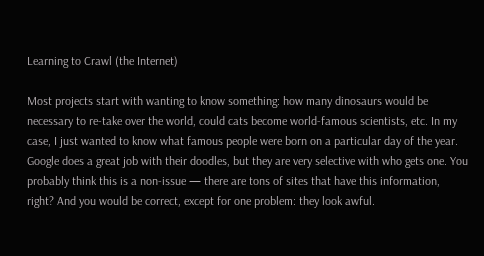Learning to Crawl (the Internet)

Most projects start with wanting to know something: how many dinosaurs would be necessary to re-take over the world, could cats become world-famous scientists, etc. In my case, I just wanted to know what famous people were born on a particular day of the year. Google does a great job with their doodles, but they are very selective with who gets one. You probably think this is a non-issue — there are tons of sites that have this information, right? And you would be correct, except for one problem: they look awful.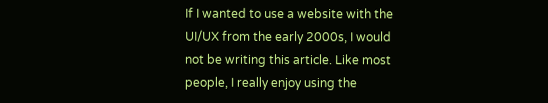If I wanted to use a website with the UI/UX from the early 2000s, I would not be writing this article. Like most people, I really enjoy using the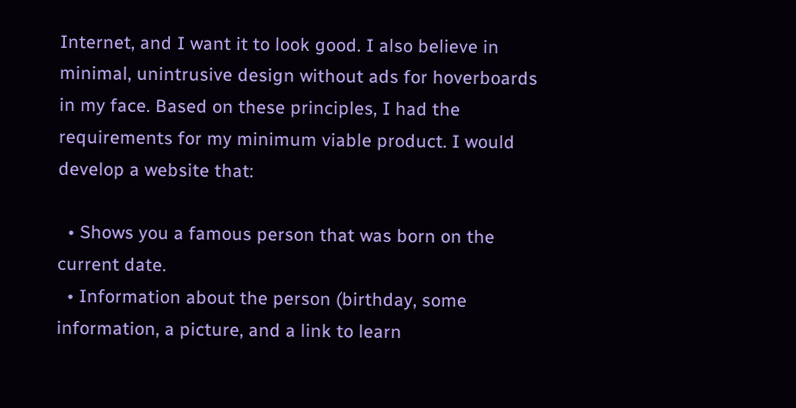Internet, and I want it to look good. I also believe in minimal, unintrusive design without ads for hoverboards in my face. Based on these principles, I had the requirements for my minimum viable product. I would develop a website that:

  • Shows you a famous person that was born on the current date.
  • Information about the person (birthday, some information, a picture, and a link to learn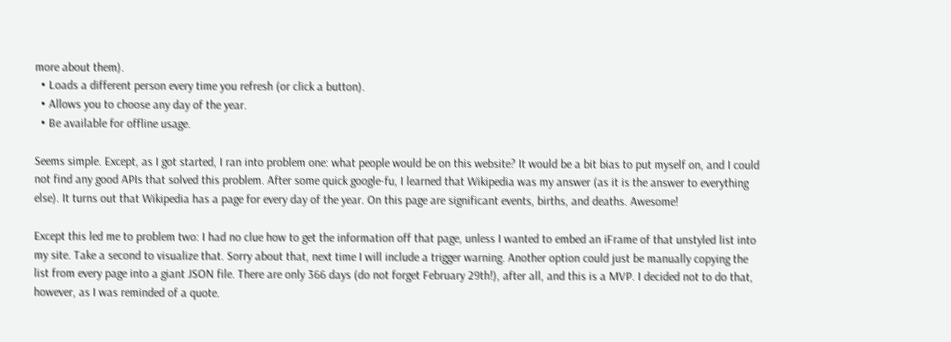more about them).
  • Loads a different person every time you refresh (or click a button).
  • Allows you to choose any day of the year.
  • Be available for offline usage.

Seems simple. Except, as I got started, I ran into problem one: what people would be on this website? It would be a bit bias to put myself on, and I could not find any good APIs that solved this problem. After some quick google-fu, I learned that Wikipedia was my answer (as it is the answer to everything else). It turns out that Wikipedia has a page for every day of the year. On this page are significant events, births, and deaths. Awesome!

Except this led me to problem two: I had no clue how to get the information off that page, unless I wanted to embed an iFrame of that unstyled list into my site. Take a second to visualize that. Sorry about that, next time I will include a trigger warning. Another option could just be manually copying the list from every page into a giant JSON file. There are only 366 days (do not forget February 29th!), after all, and this is a MVP. I decided not to do that, however, as I was reminded of a quote.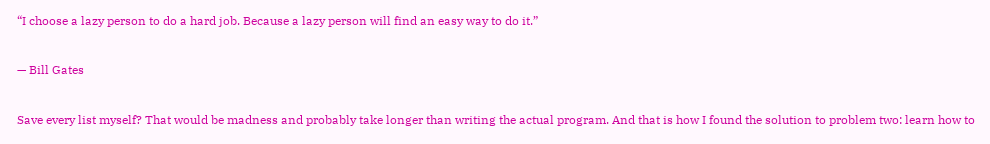“I choose a lazy person to do a hard job. Because a lazy person will find an easy way to do it.”

— Bill Gates

Save every list myself? That would be madness and probably take longer than writing the actual program. And that is how I found the solution to problem two: learn how to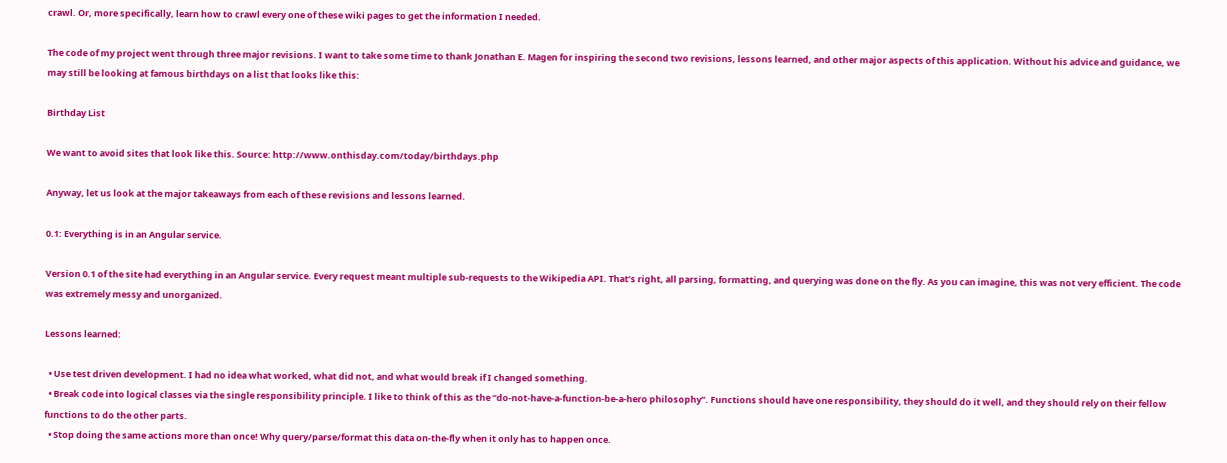crawl. Or, more specifically, learn how to crawl every one of these wiki pages to get the information I needed.

The code of my project went through three major revisions. I want to take some time to thank Jonathan E. Magen for inspiring the second two revisions, lessons learned, and other major aspects of this application. Without his advice and guidance, we may still be looking at famous birthdays on a list that looks like this:

Birthday List

We want to avoid sites that look like this. Source: http://www.onthisday.com/today/birthdays.php

Anyway, let us look at the major takeaways from each of these revisions and lessons learned.

0.1: Everything is in an Angular service.

Version 0.1 of the site had everything in an Angular service. Every request meant multiple sub-requests to the Wikipedia API. That’s right, all parsing, formatting, and querying was done on the fly. As you can imagine, this was not very efficient. The code was extremely messy and unorganized.

Lessons learned:

  • Use test driven development. I had no idea what worked, what did not, and what would break if I changed something.
  • Break code into logical classes via the single responsibility principle. I like to think of this as the “do-not-have-a-function-be-a-hero philosophy”. Functions should have one responsibility, they should do it well, and they should rely on their fellow functions to do the other parts.
  • Stop doing the same actions more than once! Why query/parse/format this data on-the-fly when it only has to happen once.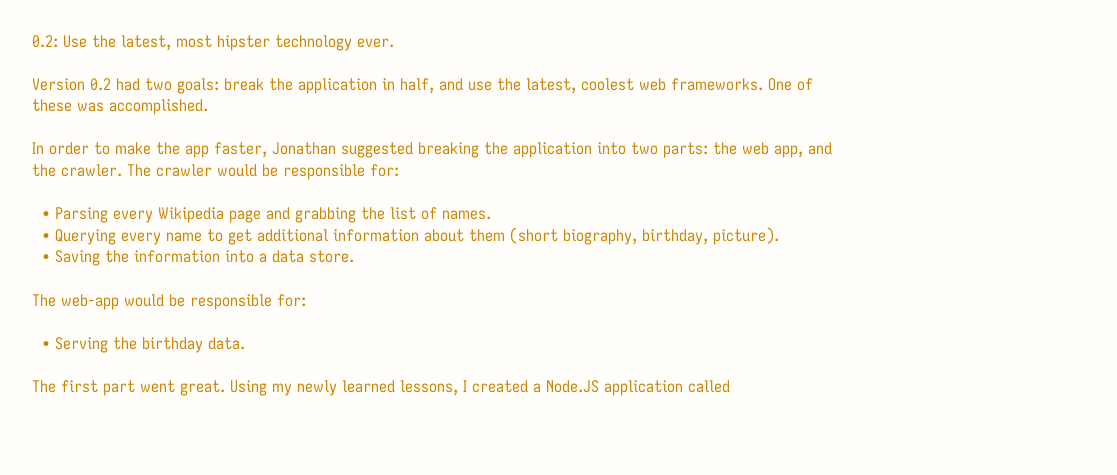0.2: Use the latest, most hipster technology ever.

Version 0.2 had two goals: break the application in half, and use the latest, coolest web frameworks. One of these was accomplished.

In order to make the app faster, Jonathan suggested breaking the application into two parts: the web app, and the crawler. The crawler would be responsible for:

  • Parsing every Wikipedia page and grabbing the list of names.
  • Querying every name to get additional information about them (short biography, birthday, picture).
  • Saving the information into a data store.

The web-app would be responsible for:

  • Serving the birthday data.

The first part went great. Using my newly learned lessons, I created a Node.JS application called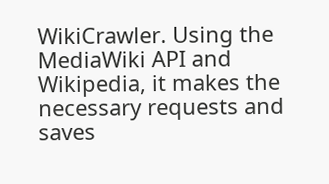WikiCrawler. Using the MediaWiki API and Wikipedia, it makes the necessary requests and saves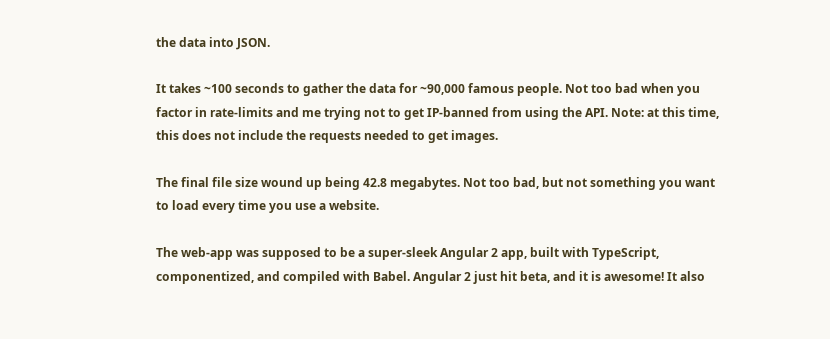the data into JSON.

It takes ~100 seconds to gather the data for ~90,000 famous people. Not too bad when you factor in rate-limits and me trying not to get IP-banned from using the API. Note: at this time, this does not include the requests needed to get images.

The final file size wound up being 42.8 megabytes. Not too bad, but not something you want to load every time you use a website.

The web-app was supposed to be a super-sleek Angular 2 app, built with TypeScript, componentized, and compiled with Babel. Angular 2 just hit beta, and it is awesome! It also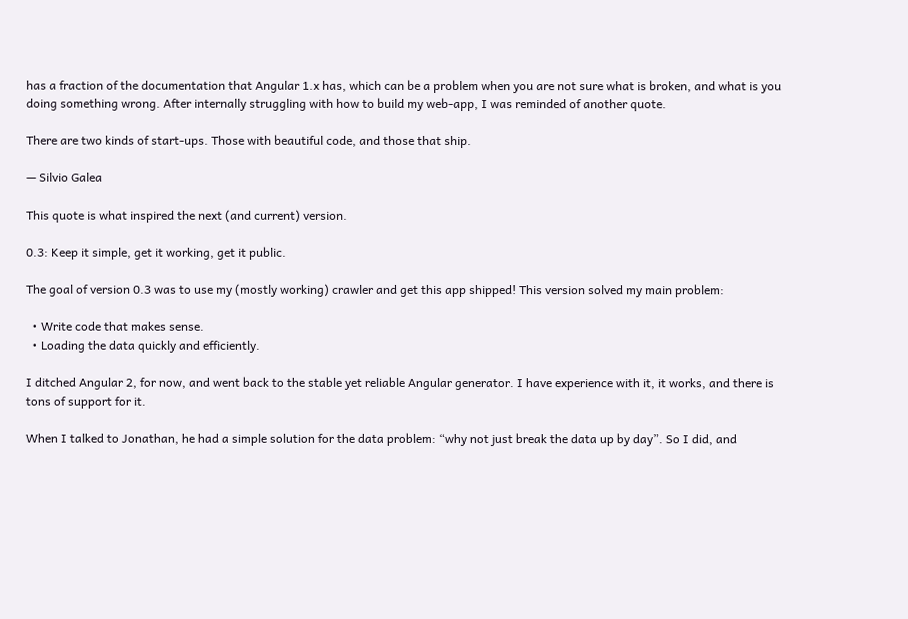has a fraction of the documentation that Angular 1.x has, which can be a problem when you are not sure what is broken, and what is you doing something wrong. After internally struggling with how to build my web-app, I was reminded of another quote.

There are two kinds of start-ups. Those with beautiful code, and those that ship.

— Silvio Galea

This quote is what inspired the next (and current) version.

0.3: Keep it simple, get it working, get it public.

The goal of version 0.3 was to use my (mostly working) crawler and get this app shipped! This version solved my main problem:

  • Write code that makes sense.
  • Loading the data quickly and efficiently.

I ditched Angular 2, for now, and went back to the stable yet reliable Angular generator. I have experience with it, it works, and there is tons of support for it.

When I talked to Jonathan, he had a simple solution for the data problem: “why not just break the data up by day”. So I did, and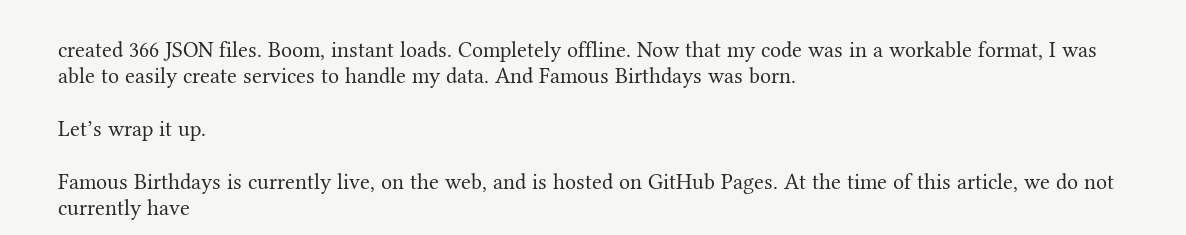created 366 JSON files. Boom, instant loads. Completely offline. Now that my code was in a workable format, I was able to easily create services to handle my data. And Famous Birthdays was born.

Let’s wrap it up.

Famous Birthdays is currently live, on the web, and is hosted on GitHub Pages. At the time of this article, we do not currently have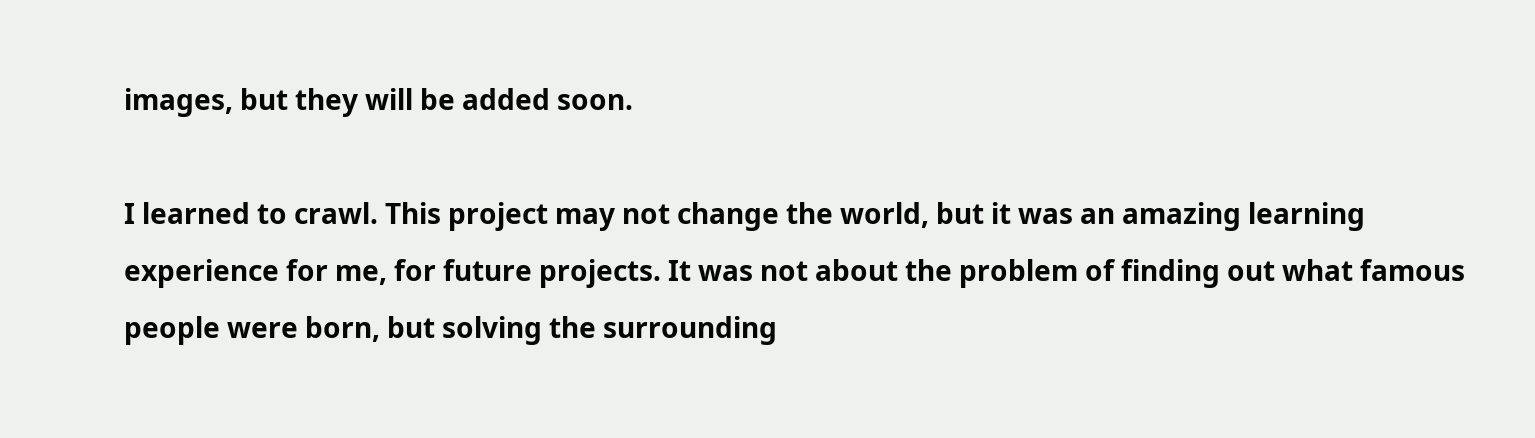images, but they will be added soon.

I learned to crawl. This project may not change the world, but it was an amazing learning experience for me, for future projects. It was not about the problem of finding out what famous people were born, but solving the surrounding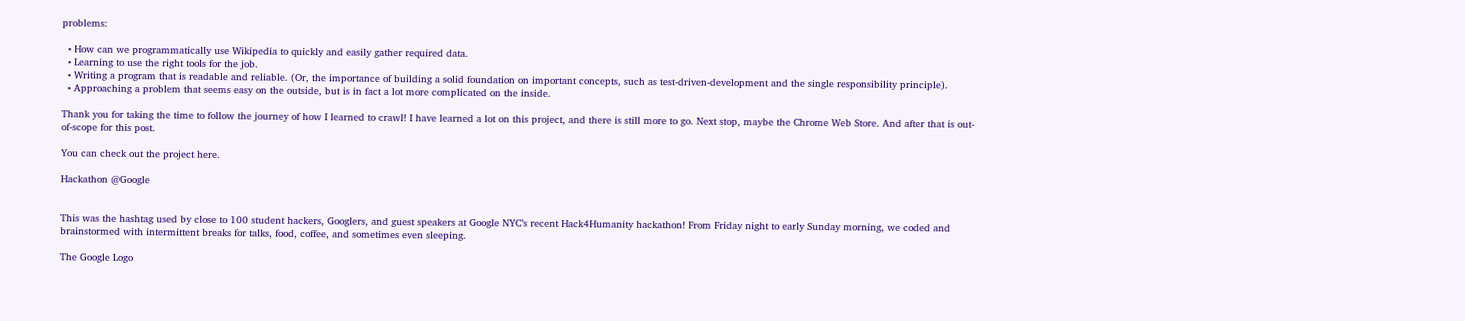problems:

  • How can we programmatically use Wikipedia to quickly and easily gather required data.
  • Learning to use the right tools for the job.
  • Writing a program that is readable and reliable. (Or, the importance of building a solid foundation on important concepts, such as test-driven-development and the single responsibility principle).
  • Approaching a problem that seems easy on the outside, but is in fact a lot more complicated on the inside.

Thank you for taking the time to follow the journey of how I learned to crawl! I have learned a lot on this project, and there is still more to go. Next stop, maybe the Chrome Web Store. And after that is out-of-scope for this post.

You can check out the project here.

Hackathon @Google


This was the hashtag used by close to 100 student hackers, Googlers, and guest speakers at Google NYC’s recent Hack4Humanity hackathon! From Friday night to early Sunday morning, we coded and brainstormed with intermittent breaks for talks, food, coffee, and sometimes even sleeping.

The Google Logo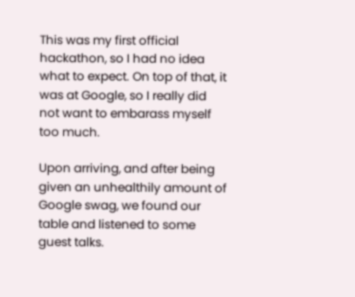This was my first official hackathon, so I had no idea what to expect. On top of that, it was at Google, so I really did not want to embarass myself too much.

Upon arriving, and after being given an unhealthily amount of Google swag, we found our table and listened to some guest talks.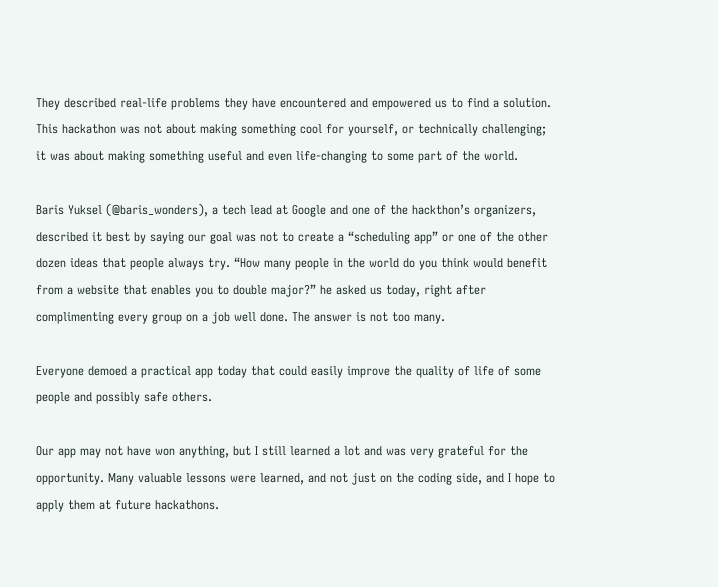They described real-life problems they have encountered and empowered us to find a solution. This hackathon was not about making something cool for yourself, or technically challenging; it was about making something useful and even life-changing to some part of the world.

Baris Yuksel (@baris_wonders), a tech lead at Google and one of the hackthon’s organizers, described it best by saying our goal was not to create a “scheduling app” or one of the other dozen ideas that people always try. “How many people in the world do you think would benefit from a website that enables you to double major?” he asked us today, right after complimenting every group on a job well done. The answer is not too many.

Everyone demoed a practical app today that could easily improve the quality of life of some people and possibly safe others.

Our app may not have won anything, but I still learned a lot and was very grateful for the opportunity. Many valuable lessons were learned, and not just on the coding side, and I hope to apply them at future hackathons.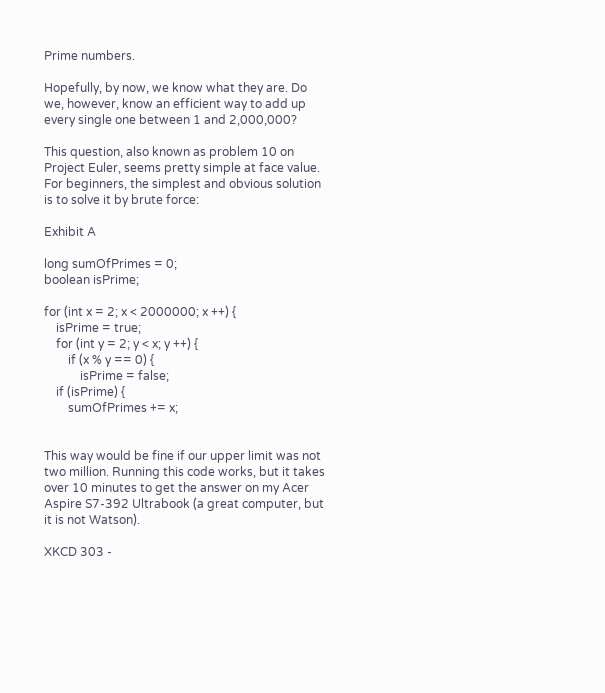Prime numbers.

Hopefully, by now, we know what they are. Do we, however, know an efficient way to add up every single one between 1 and 2,000,000?

This question, also known as problem 10 on Project Euler, seems pretty simple at face value. For beginners, the simplest and obvious solution is to solve it by brute force:

Exhibit A

long sumOfPrimes = 0;
boolean isPrime;

for (int x = 2; x < 2000000; x ++) {
    isPrime = true;
    for (int y = 2; y < x; y ++) {
        if (x % y == 0) {
            isPrime = false;
    if (isPrime) {
        sumOfPrimes += x;


This way would be fine if our upper limit was not two million. Running this code works, but it takes over 10 minutes to get the answer on my Acer Aspire S7-392 Ultrabook (a great computer, but it is not Watson).

XKCD 303 -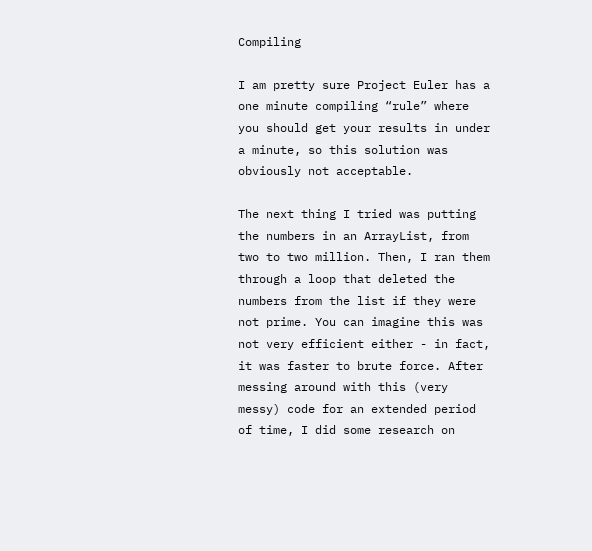Compiling

I am pretty sure Project Euler has a one minute compiling “rule” where you should get your results in under a minute, so this solution was obviously not acceptable.

The next thing I tried was putting the numbers in an ArrayList, from two to two million. Then, I ran them through a loop that deleted the numbers from the list if they were not prime. You can imagine this was not very efficient either - in fact, it was faster to brute force. After messing around with this (very messy) code for an extended period of time, I did some research on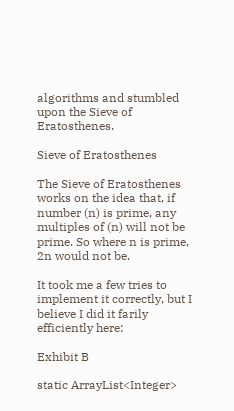algorithms and stumbled upon the Sieve of Eratosthenes.

Sieve of Eratosthenes

The Sieve of Eratosthenes works on the idea that, if number (n) is prime, any multiples of (n) will not be prime. So where n is prime, 2n would not be.

It took me a few tries to implement it correctly, but I believe I did it farily efficiently here:

Exhibit B

static ArrayList<Integer>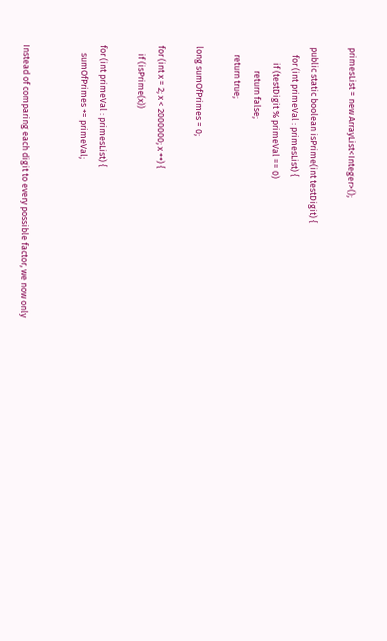primesList = new ArrayList<Integer>();

public static boolean isPrime(int testDigit) {
    for (int primeVal : primesList) {
        if (testDigit % primeVal == 0)
            return false;
    return true;

long sumOfPrimes = 0;

for (int x = 2; x < 2000000; x ++) {
    if (isPrime(x))

for (int primeVal : primesList) {
    sumOfPrimes += primeVal;


Instead of comparing each digit to every possible factor, we now only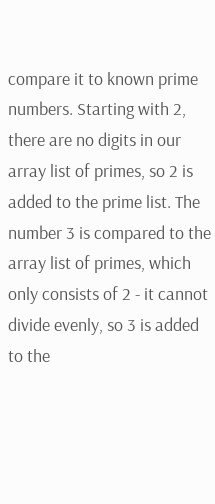compare it to known prime numbers. Starting with 2, there are no digits in our array list of primes, so 2 is added to the prime list. The number 3 is compared to the array list of primes, which only consists of 2 - it cannot divide evenly, so 3 is added to the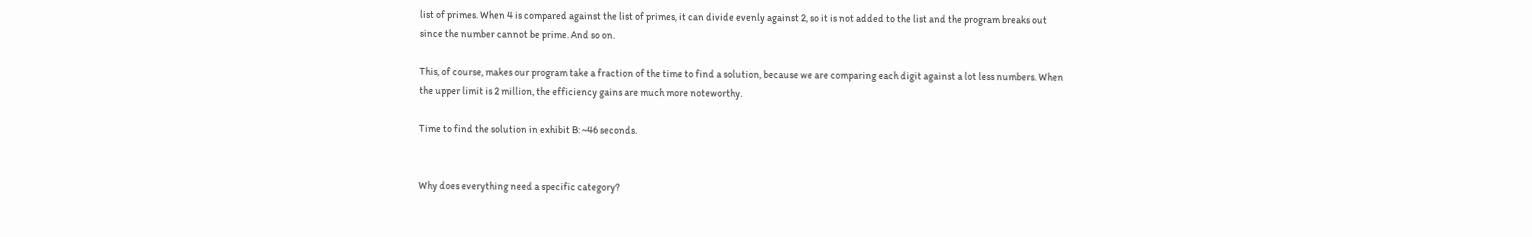list of primes. When 4 is compared against the list of primes, it can divide evenly against 2, so it is not added to the list and the program breaks out since the number cannot be prime. And so on.

This, of course, makes our program take a fraction of the time to find a solution, because we are comparing each digit against a lot less numbers. When the upper limit is 2 million, the efficiency gains are much more noteworthy.

Time to find the solution in exhibit B: ~46 seconds.


Why does everything need a specific category?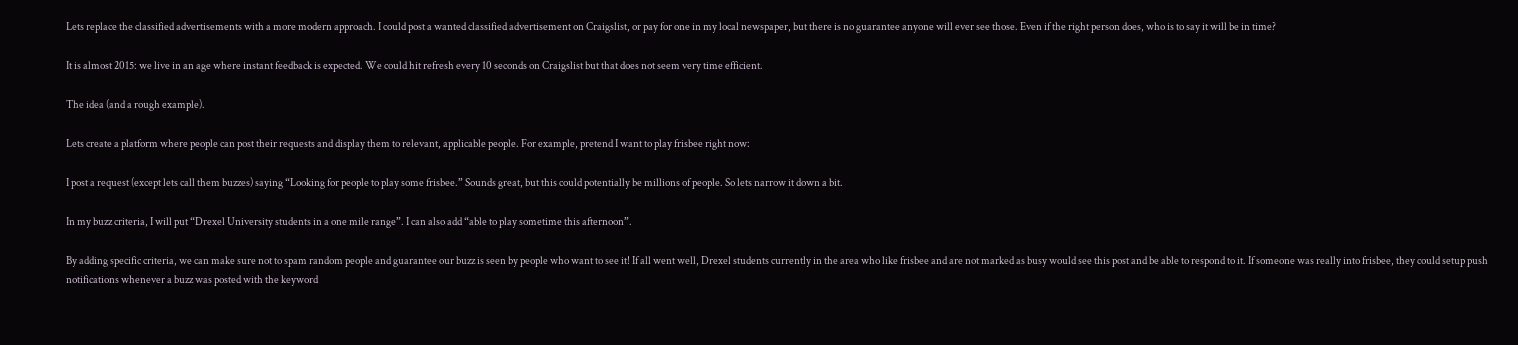Lets replace the classified advertisements with a more modern approach. I could post a wanted classified advertisement on Craigslist, or pay for one in my local newspaper, but there is no guarantee anyone will ever see those. Even if the right person does, who is to say it will be in time?

It is almost 2015: we live in an age where instant feedback is expected. We could hit refresh every 10 seconds on Craigslist but that does not seem very time efficient.

The idea (and a rough example).

Lets create a platform where people can post their requests and display them to relevant, applicable people. For example, pretend I want to play frisbee right now:

I post a request (except lets call them buzzes) saying “Looking for people to play some frisbee.” Sounds great, but this could potentially be millions of people. So lets narrow it down a bit.

In my buzz criteria, I will put “Drexel University students in a one mile range”. I can also add “able to play sometime this afternoon”.

By adding specific criteria, we can make sure not to spam random people and guarantee our buzz is seen by people who want to see it! If all went well, Drexel students currently in the area who like frisbee and are not marked as busy would see this post and be able to respond to it. If someone was really into frisbee, they could setup push notifications whenever a buzz was posted with the keyword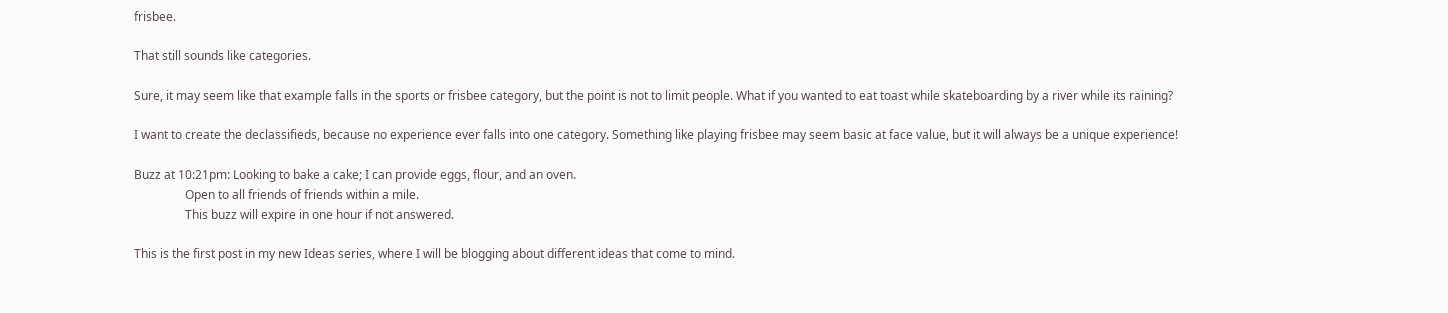frisbee.

That still sounds like categories.

Sure, it may seem like that example falls in the sports or frisbee category, but the point is not to limit people. What if you wanted to eat toast while skateboarding by a river while its raining?

I want to create the declassifieds, because no experience ever falls into one category. Something like playing frisbee may seem basic at face value, but it will always be a unique experience!

Buzz at 10:21pm: Looking to bake a cake; I can provide eggs, flour, and an oven.
                 Open to all friends of friends within a mile.
                 This buzz will expire in one hour if not answered.

This is the first post in my new Ideas series, where I will be blogging about different ideas that come to mind.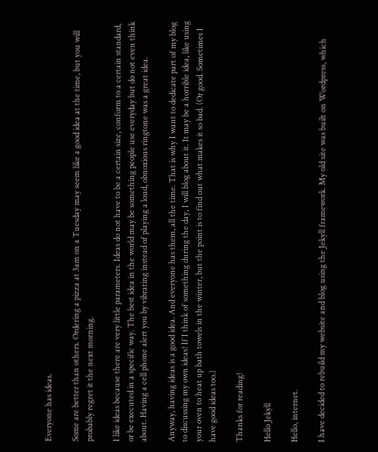Everyone has ideas.

Some are better than others. Ordering a pizza at 3am on a Tuesday may seem like a good idea at the time, but you will probably regret it the next morning.

I like ideas because there are very little parameters. Ideas do not have to be a certain size, conform to a certain standard, or be executed in a specific way. The best idea in the world may be something people use everyday but do not even think about. Having a cell phone alert you by vibrating instead of playing a loud, obnoxious ringtone was a great idea.

Anyway, having ideas is a good idea. And everyone has them, all the time. That is why I want to dedicate part of my blog to discussing my own ideas! If I think of something during the day, I will blog about it. It may be a horrible idea, like using your oven to heat up bath towels in the winter, but the point is to find out what makes it so bad. (Or good. Sometimes I have good ideas too.)

Thanks for reading!

Hello Jekyll

Hello, internet.

I have decided to rebuild my website and blog using the Jekyll framework. My old site was built on Wordpress, which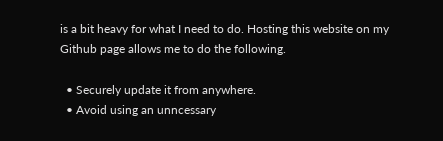is a bit heavy for what I need to do. Hosting this website on my Github page allows me to do the following.

  • Securely update it from anywhere.
  • Avoid using an unncessary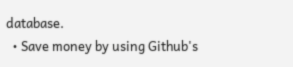database.
  • Save money by using Github's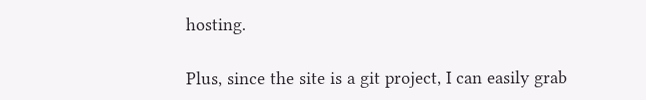hosting.

Plus, since the site is a git project, I can easily grab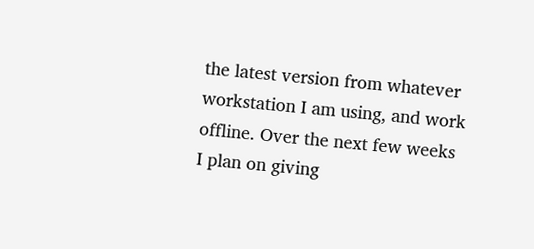the latest version from whatever workstation I am using, and work offline. Over the next few weeks I plan on giving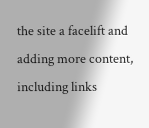the site a facelift and adding more content, including links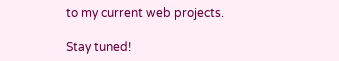to my current web projects.

Stay tuned!